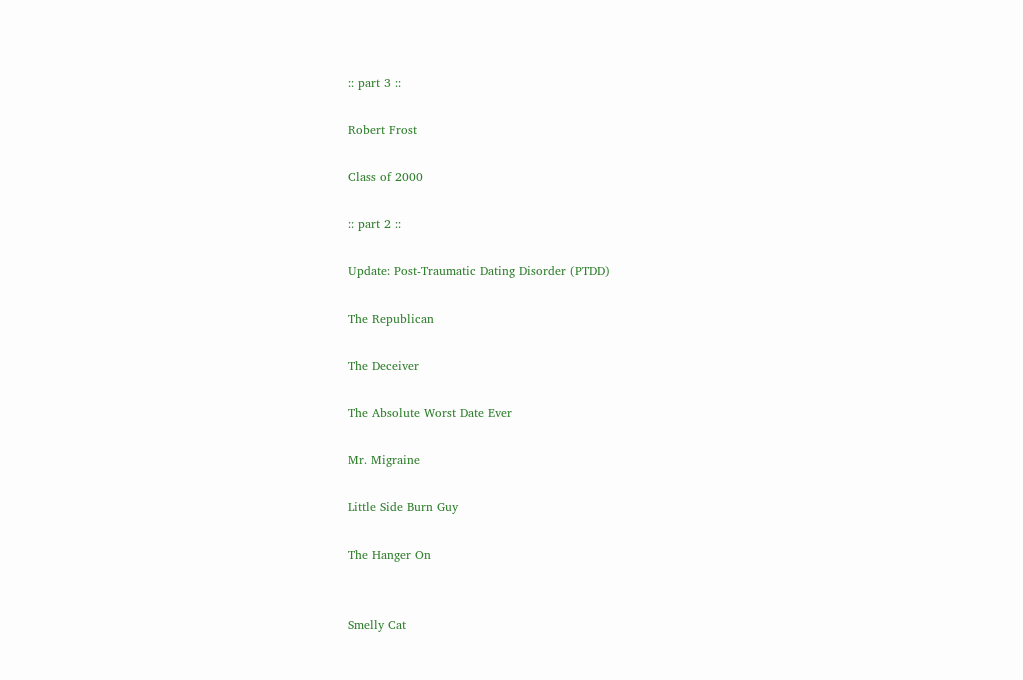:: part 3 ::

Robert Frost

Class of 2000

:: part 2 ::

Update: Post-Traumatic Dating Disorder (PTDD)

The Republican

The Deceiver

The Absolute Worst Date Ever

Mr. Migraine

Little Side Burn Guy

The Hanger On


Smelly Cat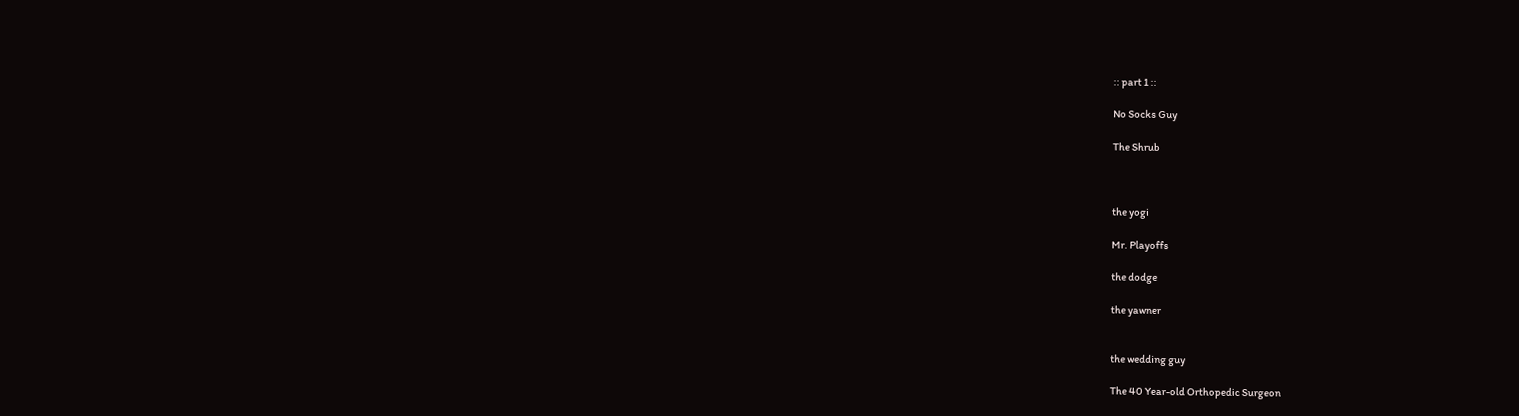:: part 1 ::

No Socks Guy

The Shrub



the yogi

Mr. Playoffs

the dodge

the yawner


the wedding guy

The 40 Year-old Orthopedic Surgeon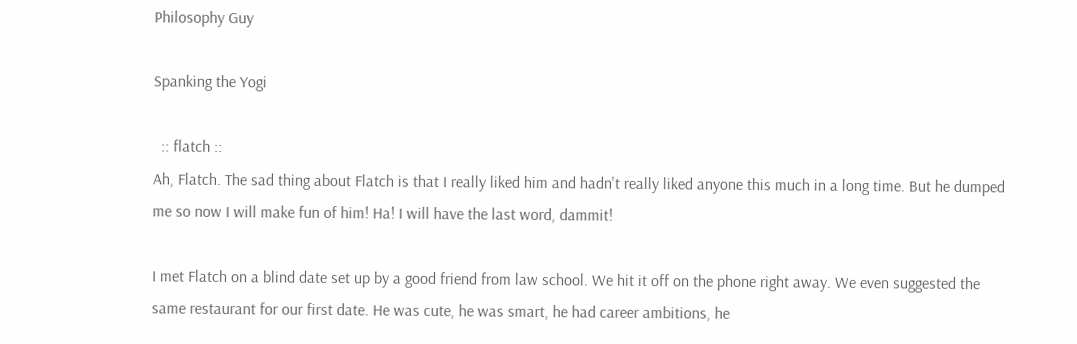Philosophy Guy

Spanking the Yogi

  :: flatch ::
Ah, Flatch. The sad thing about Flatch is that I really liked him and hadn't really liked anyone this much in a long time. But he dumped me so now I will make fun of him! Ha! I will have the last word, dammit!

I met Flatch on a blind date set up by a good friend from law school. We hit it off on the phone right away. We even suggested the same restaurant for our first date. He was cute, he was smart, he had career ambitions, he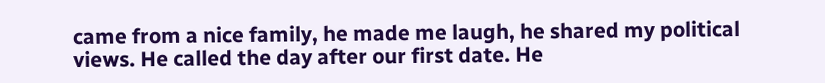came from a nice family, he made me laugh, he shared my political views. He called the day after our first date. He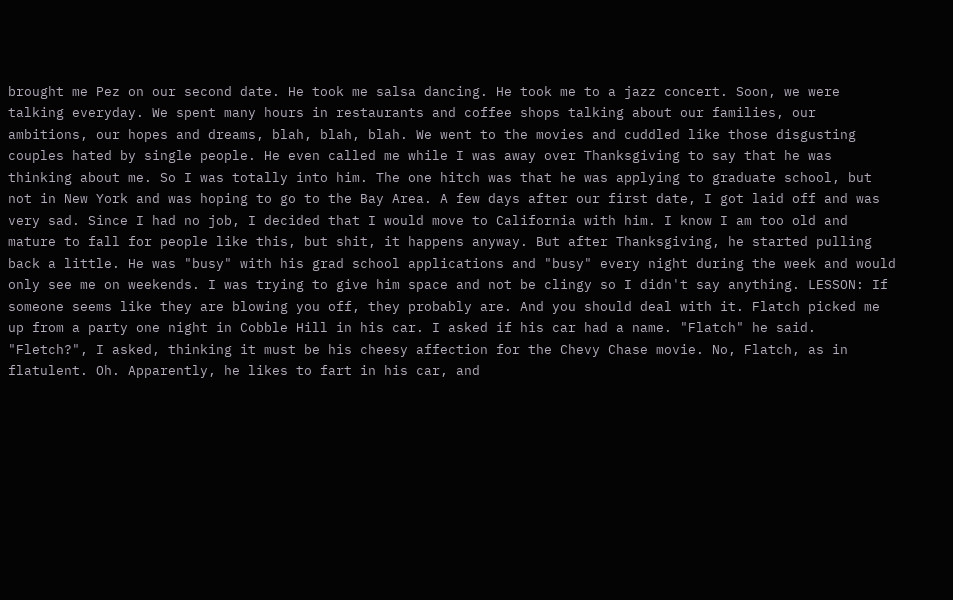brought me Pez on our second date. He took me salsa dancing. He took me to a jazz concert. Soon, we were talking everyday. We spent many hours in restaurants and coffee shops talking about our families, our ambitions, our hopes and dreams, blah, blah, blah. We went to the movies and cuddled like those disgusting couples hated by single people. He even called me while I was away over Thanksgiving to say that he was thinking about me. So I was totally into him. The one hitch was that he was applying to graduate school, but not in New York and was hoping to go to the Bay Area. A few days after our first date, I got laid off and was very sad. Since I had no job, I decided that I would move to California with him. I know I am too old and mature to fall for people like this, but shit, it happens anyway. But after Thanksgiving, he started pulling back a little. He was "busy" with his grad school applications and "busy" every night during the week and would only see me on weekends. I was trying to give him space and not be clingy so I didn't say anything. LESSON: If someone seems like they are blowing you off, they probably are. And you should deal with it. Flatch picked me up from a party one night in Cobble Hill in his car. I asked if his car had a name. "Flatch" he said. "Fletch?", I asked, thinking it must be his cheesy affection for the Chevy Chase movie. No, Flatch, as in flatulent. Oh. Apparently, he likes to fart in his car, and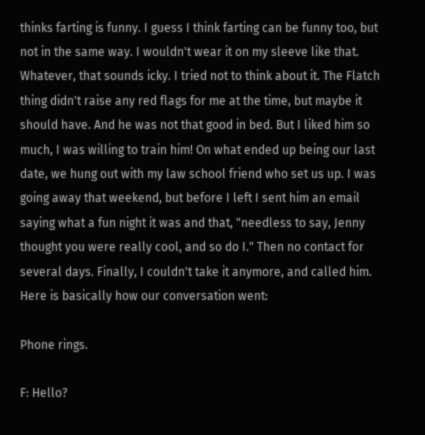thinks farting is funny. I guess I think farting can be funny too, but not in the same way. I wouldn't wear it on my sleeve like that. Whatever, that sounds icky. I tried not to think about it. The Flatch thing didn't raise any red flags for me at the time, but maybe it should have. And he was not that good in bed. But I liked him so much, I was willing to train him! On what ended up being our last date, we hung out with my law school friend who set us up. I was going away that weekend, but before I left I sent him an email saying what a fun night it was and that, "needless to say, Jenny thought you were really cool, and so do I." Then no contact for several days. Finally, I couldn't take it anymore, and called him. Here is basically how our conversation went:

Phone rings.

F: Hello?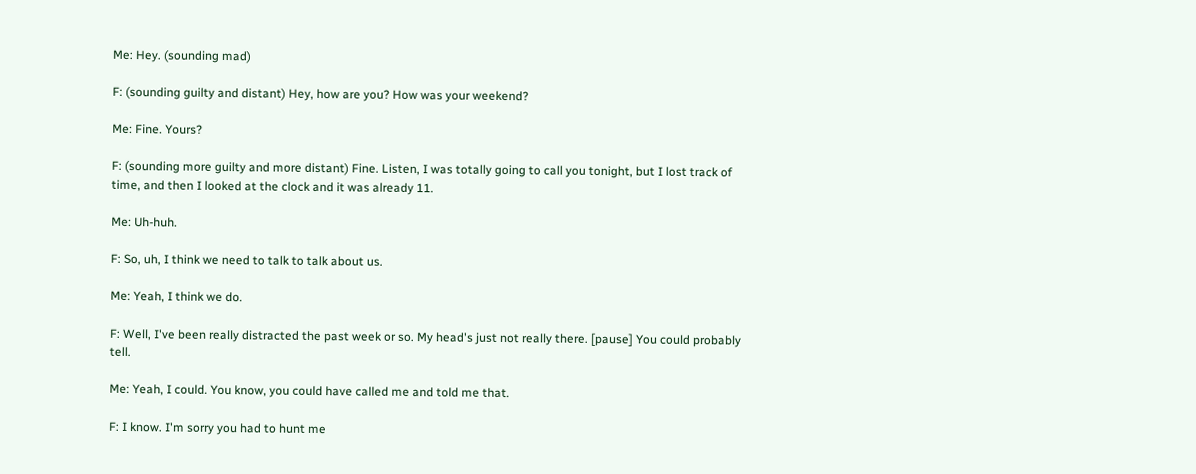Me: Hey. (sounding mad)

F: (sounding guilty and distant) Hey, how are you? How was your weekend?

Me: Fine. Yours?

F: (sounding more guilty and more distant) Fine. Listen, I was totally going to call you tonight, but I lost track of time, and then I looked at the clock and it was already 11.

Me: Uh-huh.

F: So, uh, I think we need to talk to talk about us.

Me: Yeah, I think we do.

F: Well, I've been really distracted the past week or so. My head's just not really there. [pause] You could probably tell.

Me: Yeah, I could. You know, you could have called me and told me that.

F: I know. I'm sorry you had to hunt me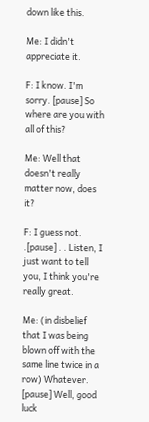down like this.

Me: I didn't appreciate it.

F: I know. I'm sorry. [pause] So where are you with all of this?

Me: Well that doesn't really matter now, does it?

F: I guess not. .[pause] . . Listen, I just want to tell you, I think you're really great.

Me: (in disbelief that I was being blown off with the same line twice in a row) Whatever. [pause] Well, good luck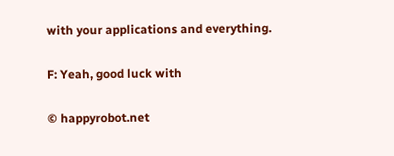with your applications and everything.

F: Yeah, good luck with

© happyrobot.net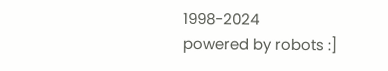1998-2024
powered by robots :]